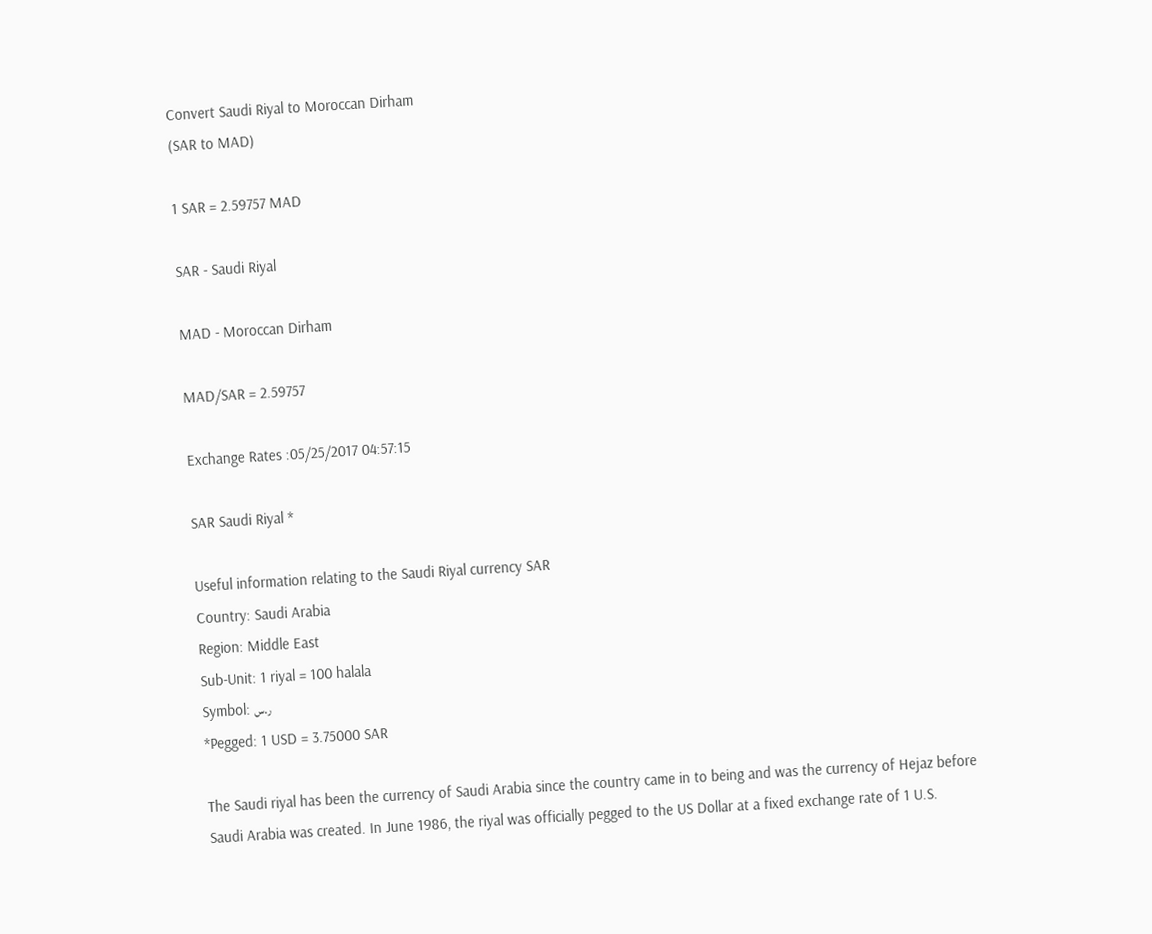Convert Saudi Riyal to Moroccan Dirham
(SAR to MAD)

1 SAR = 2.59757 MAD

SAR - Saudi Riyal

MAD - Moroccan Dirham

MAD/SAR = 2.59757

Exchange Rates :05/25/2017 04:57:15

SAR Saudi Riyal *

Useful information relating to the Saudi Riyal currency SAR
Country: Saudi Arabia
Region: Middle East
Sub-Unit: 1 riyal = 100 halala
Symbol: ر.س
*Pegged: 1 USD = 3.75000 SAR

The Saudi riyal has been the currency of Saudi Arabia since the country came in to being and was the currency of Hejaz before Saudi Arabia was created. In June 1986, the riyal was officially pegged to the US Dollar at a fixed exchange rate of 1 U.S.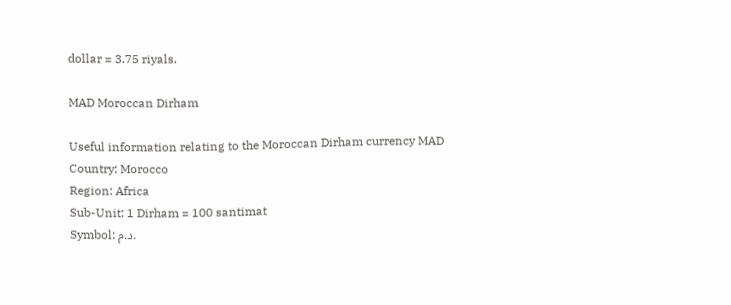dollar = 3.75 riyals.

MAD Moroccan Dirham

Useful information relating to the Moroccan Dirham currency MAD
Country: Morocco
Region: Africa
Sub-Unit: 1 Dirham = 100 santimat
Symbol: د.م.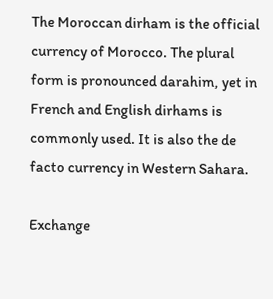The Moroccan dirham is the official currency of Morocco. The plural form is pronounced darahim, yet in French and English dirhams is commonly used. It is also the de facto currency in Western Sahara.

Exchange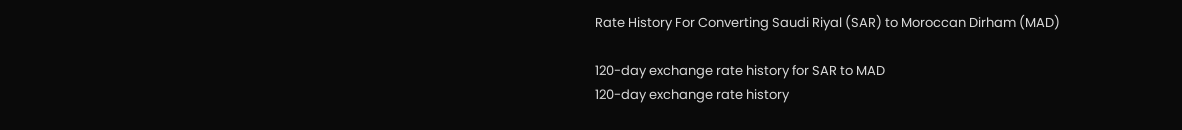Rate History For Converting Saudi Riyal (SAR) to Moroccan Dirham (MAD)

120-day exchange rate history for SAR to MAD
120-day exchange rate history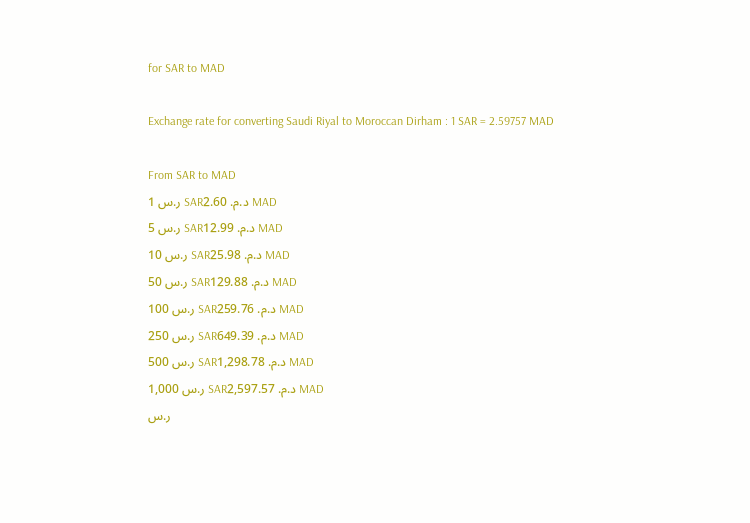for SAR to MAD

Exchange rate for converting Saudi Riyal to Moroccan Dirham : 1 SAR = 2.59757 MAD

From SAR to MAD
ر.س 1 SARد.م. 2.60 MAD
ر.س 5 SARد.م. 12.99 MAD
ر.س 10 SARد.م. 25.98 MAD
ر.س 50 SARد.م. 129.88 MAD
ر.س 100 SARد.م. 259.76 MAD
ر.س 250 SARد.م. 649.39 MAD
ر.س 500 SARد.م. 1,298.78 MAD
ر.س 1,000 SARد.م. 2,597.57 MAD
ر.س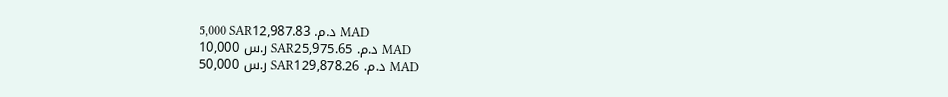5,000 SARد.م. 12,987.83 MAD
ر.س 10,000 SARد.م. 25,975.65 MAD
ر.س 50,000 SARد.م. 129,878.26 MAD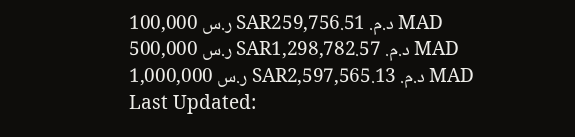ر.س 100,000 SARد.م. 259,756.51 MAD
ر.س 500,000 SARد.م. 1,298,782.57 MAD
ر.س 1,000,000 SARد.م. 2,597,565.13 MAD
Last Updated: